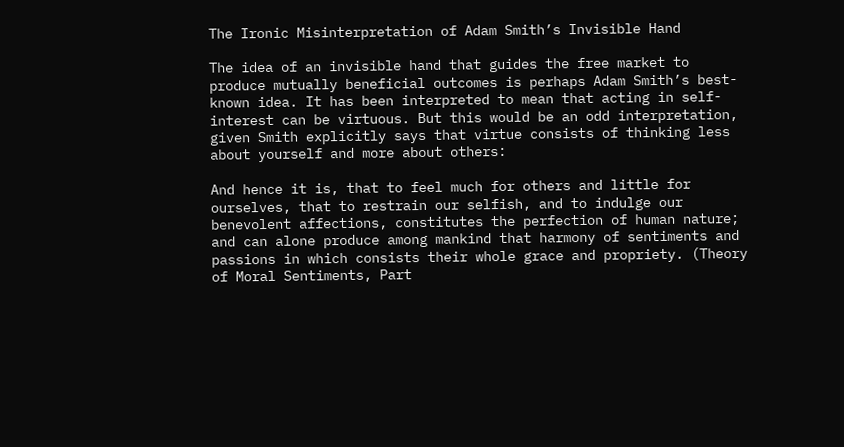The Ironic Misinterpretation of Adam Smith’s Invisible Hand

The idea of an invisible hand that guides the free market to produce mutually beneficial outcomes is perhaps Adam Smith’s best-known idea. It has been interpreted to mean that acting in self-interest can be virtuous. But this would be an odd interpretation, given Smith explicitly says that virtue consists of thinking less about yourself and more about others:

And hence it is, that to feel much for others and little for ourselves, that to restrain our selfish, and to indulge our benevolent affections, constitutes the perfection of human nature; and can alone produce among mankind that harmony of sentiments and passions in which consists their whole grace and propriety. (Theory of Moral Sentiments, Part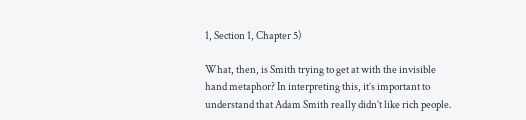1, Section 1, Chapter 5)

What, then, is Smith trying to get at with the invisible hand metaphor? In interpreting this, it’s important to understand that Adam Smith really didn’t like rich people.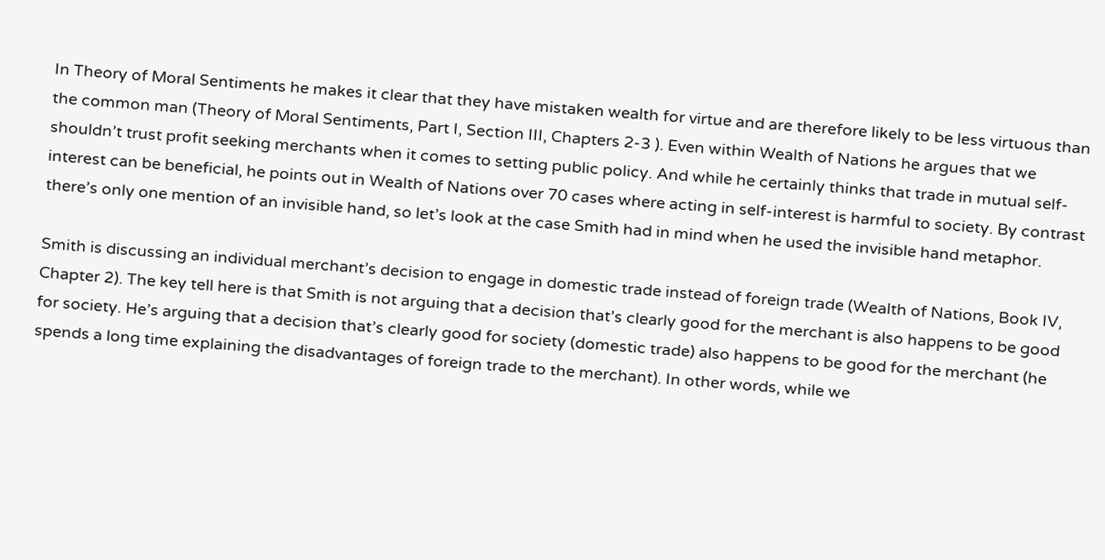In Theory of Moral Sentiments he makes it clear that they have mistaken wealth for virtue and are therefore likely to be less virtuous than the common man (Theory of Moral Sentiments, Part I, Section III, Chapters 2-3 ). Even within Wealth of Nations he argues that we shouldn’t trust profit seeking merchants when it comes to setting public policy. And while he certainly thinks that trade in mutual self-interest can be beneficial, he points out in Wealth of Nations over 70 cases where acting in self-interest is harmful to society. By contrast there’s only one mention of an invisible hand, so let’s look at the case Smith had in mind when he used the invisible hand metaphor.

Smith is discussing an individual merchant’s decision to engage in domestic trade instead of foreign trade (Wealth of Nations, Book IV, Chapter 2). The key tell here is that Smith is not arguing that a decision that’s clearly good for the merchant is also happens to be good for society. He’s arguing that a decision that’s clearly good for society (domestic trade) also happens to be good for the merchant (he spends a long time explaining the disadvantages of foreign trade to the merchant). In other words, while we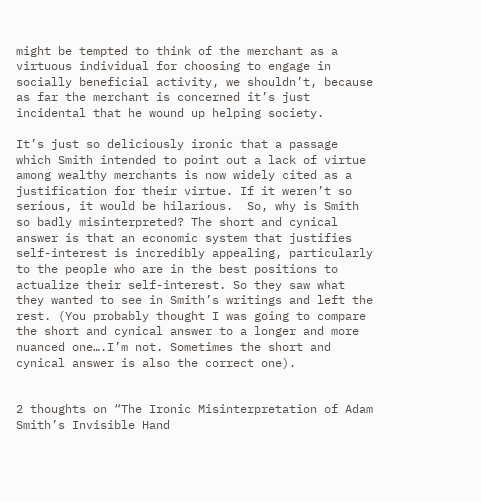might be tempted to think of the merchant as a virtuous individual for choosing to engage in socially beneficial activity, we shouldn’t, because as far the merchant is concerned it’s just incidental that he wound up helping society.

It’s just so deliciously ironic that a passage which Smith intended to point out a lack of virtue among wealthy merchants is now widely cited as a justification for their virtue. If it weren’t so serious, it would be hilarious.  So, why is Smith so badly misinterpreted? The short and cynical answer is that an economic system that justifies self-interest is incredibly appealing, particularly to the people who are in the best positions to actualize their self-interest. So they saw what they wanted to see in Smith’s writings and left the rest. (You probably thought I was going to compare the short and cynical answer to a longer and more nuanced one….I’m not. Sometimes the short and cynical answer is also the correct one).


2 thoughts on “The Ironic Misinterpretation of Adam Smith’s Invisible Hand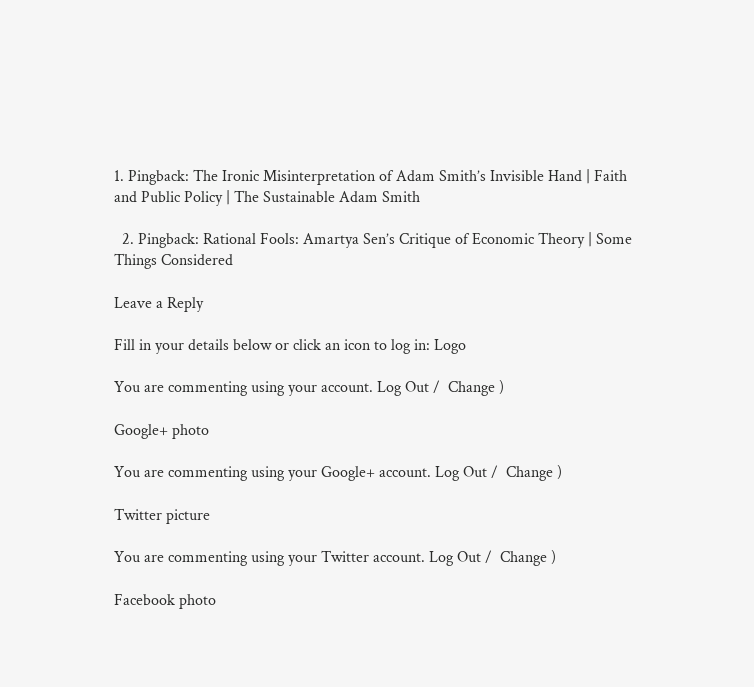1. Pingback: The Ironic Misinterpretation of Adam Smith’s Invisible Hand | Faith and Public Policy | The Sustainable Adam Smith

  2. Pingback: Rational Fools: Amartya Sen’s Critique of Economic Theory | Some Things Considered

Leave a Reply

Fill in your details below or click an icon to log in: Logo

You are commenting using your account. Log Out /  Change )

Google+ photo

You are commenting using your Google+ account. Log Out /  Change )

Twitter picture

You are commenting using your Twitter account. Log Out /  Change )

Facebook photo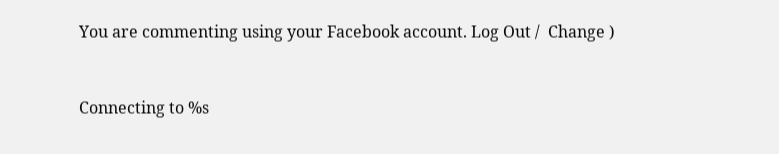You are commenting using your Facebook account. Log Out /  Change )


Connecting to %s